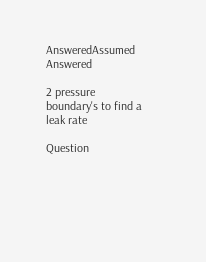AnsweredAssumed Answered

2 pressure boundary's to find a leak rate

Question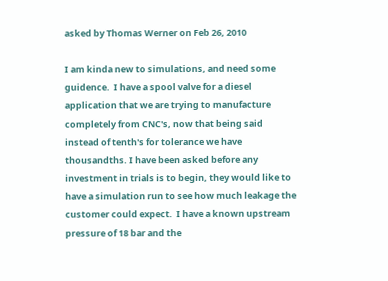asked by Thomas Werner on Feb 26, 2010

I am kinda new to simulations, and need some guidence.  I have a spool valve for a diesel application that we are trying to manufacture completely from CNC's, now that being said instead of tenth's for tolerance we have thousandths. I have been asked before any investment in trials is to begin, they would like to have a simulation run to see how much leakage the customer could expect.  I have a known upstream pressure of 18 bar and the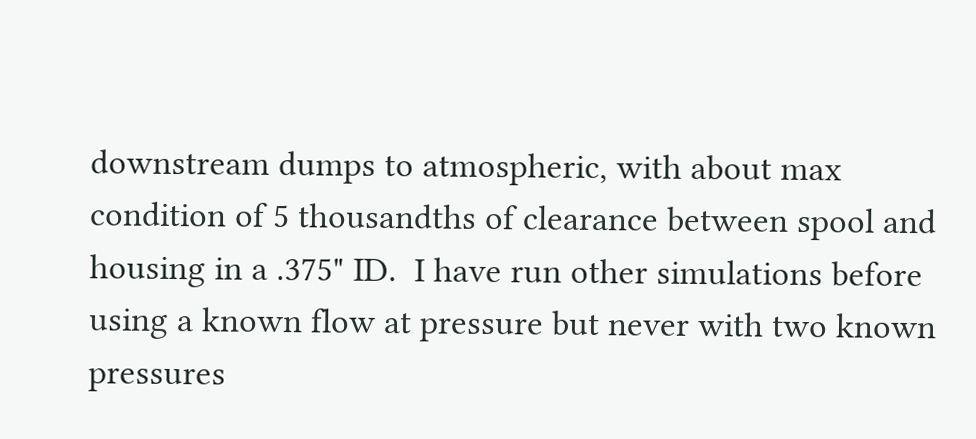downstream dumps to atmospheric, with about max condition of 5 thousandths of clearance between spool and housing in a .375" ID.  I have run other simulations before using a known flow at pressure but never with two known pressures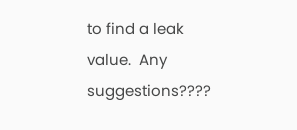to find a leak value.  Any suggestions????